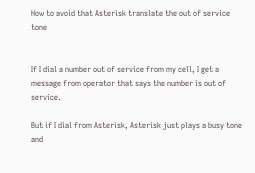How to avoid that Asterisk translate the out of service tone


If I dial a number out of service from my cell, I get a message from operator that says the number is out of service.

But if I dial from Asterisk, Asterisk just plays a busy tone and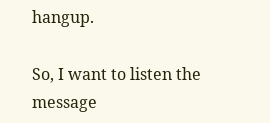hangup.

So, I want to listen the message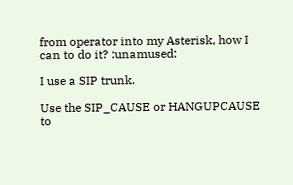from operator into my Asterisk, how I can to do it? :unamused:

I use a SIP trunk.

Use the SIP_CAUSE or HANGUPCAUSE to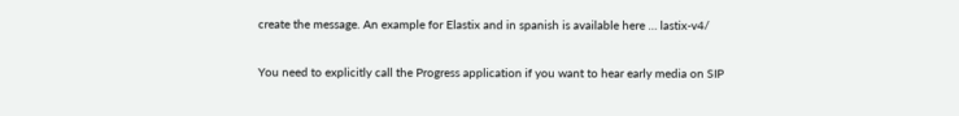create the message. An example for Elastix and in spanish is available here … lastix-v4/

You need to explicitly call the Progress application if you want to hear early media on SIP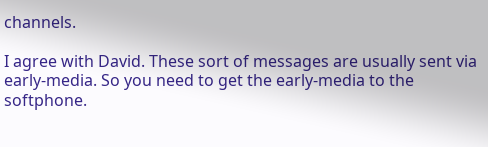channels.

I agree with David. These sort of messages are usually sent via early-media. So you need to get the early-media to the softphone.